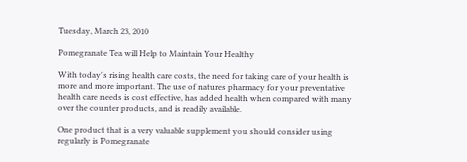Tuesday, March 23, 2010

Pomegranate Tea will Help to Maintain Your Healthy

With today's rising health care costs, the need for taking care of your health is more and more important. The use of natures pharmacy for your preventative health care needs is cost effective, has added health when compared with many over the counter products, and is readily available.

One product that is a very valuable supplement you should consider using regularly is Pomegranate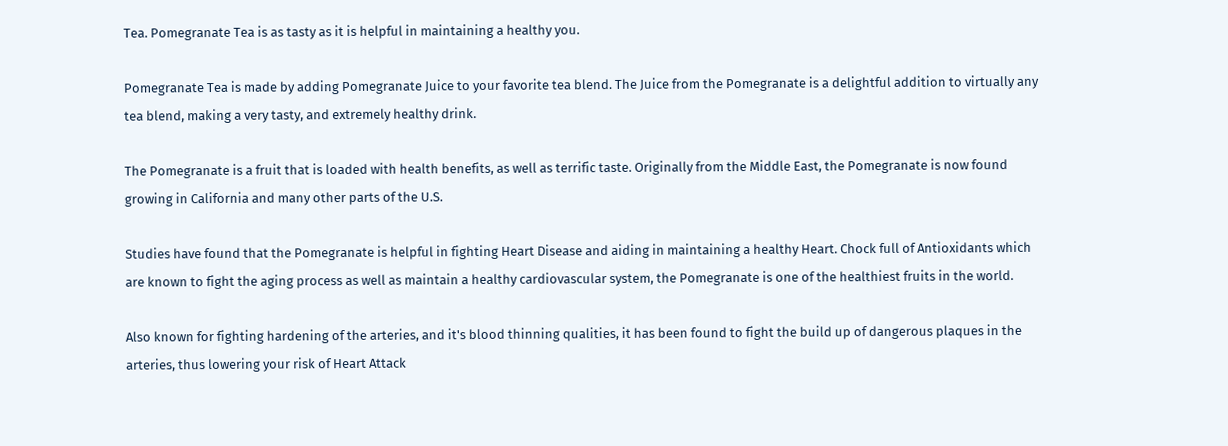Tea. Pomegranate Tea is as tasty as it is helpful in maintaining a healthy you.

Pomegranate Tea is made by adding Pomegranate Juice to your favorite tea blend. The Juice from the Pomegranate is a delightful addition to virtually any tea blend, making a very tasty, and extremely healthy drink.

The Pomegranate is a fruit that is loaded with health benefits, as well as terrific taste. Originally from the Middle East, the Pomegranate is now found growing in California and many other parts of the U.S.

Studies have found that the Pomegranate is helpful in fighting Heart Disease and aiding in maintaining a healthy Heart. Chock full of Antioxidants which are known to fight the aging process as well as maintain a healthy cardiovascular system, the Pomegranate is one of the healthiest fruits in the world.

Also known for fighting hardening of the arteries, and it's blood thinning qualities, it has been found to fight the build up of dangerous plaques in the arteries, thus lowering your risk of Heart Attack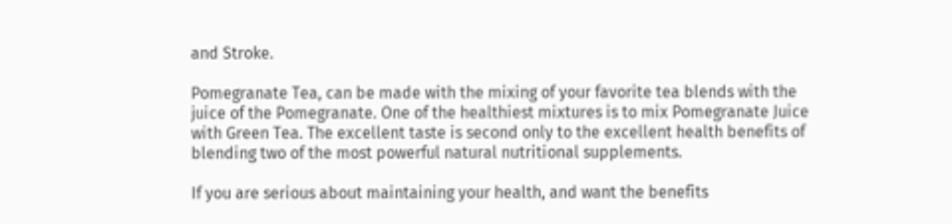and Stroke.

Pomegranate Tea, can be made with the mixing of your favorite tea blends with the juice of the Pomegranate. One of the healthiest mixtures is to mix Pomegranate Juice with Green Tea. The excellent taste is second only to the excellent health benefits of blending two of the most powerful natural nutritional supplements.

If you are serious about maintaining your health, and want the benefits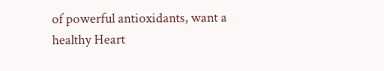of powerful antioxidants, want a healthy Heart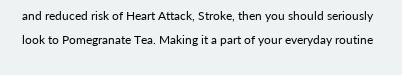and reduced risk of Heart Attack, Stroke, then you should seriously look to Pomegranate Tea. Making it a part of your everyday routine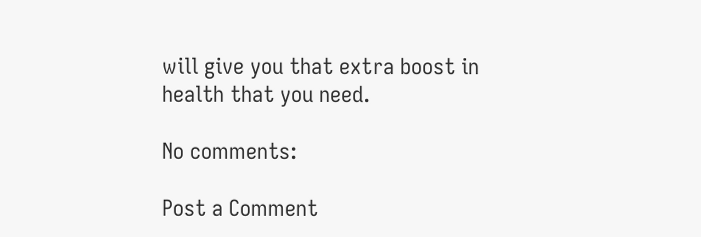will give you that extra boost in health that you need.

No comments:

Post a Comment